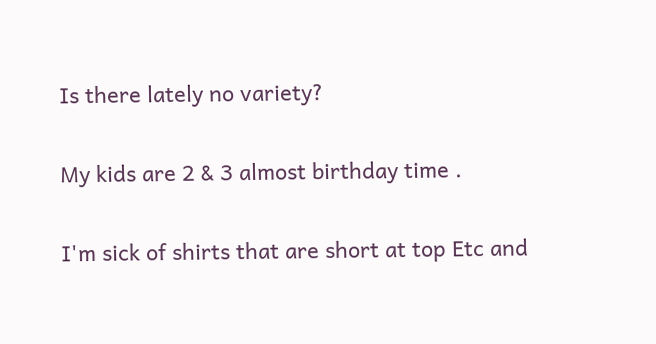Is there lately no variety?

My kids are 2 & 3 almost birthday time .

I'm sick of shirts that are short at top Etc and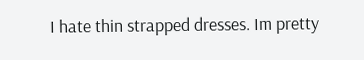I hate thin strapped dresses. Im pretty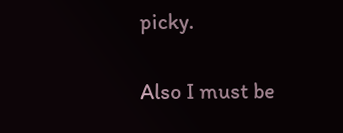picky.

Also I must be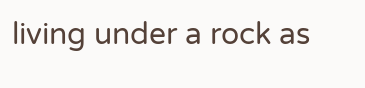living under a rock as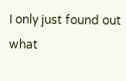I only just found out what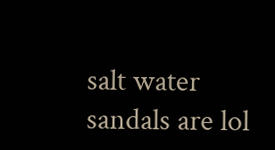salt water sandals are lol